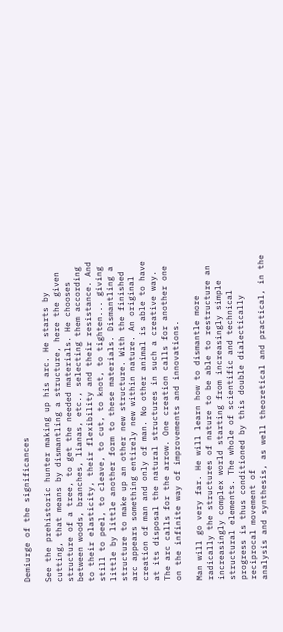Demiurge of the significances

See the prehistoric hunter making up his arc. He starts by cutting, that means by dismantling a structure, here the given structure of a tree, to get the needed materials. He chooses between woods, branches, lianas, etc., selecting them according to their elasticity, their flexibility and their resistance. And still to peel, to cleave, to cut, to knot, to tighten... giving little by little another form to these materials. Dismantling a structure to make up an other new structure. With the finished arc appears something entirely new within nature. An original creation of man and only of man. No other animal is able to have at its disposal the natural structures in such a creative way. The arc calls for the arrow. One creation calls for another one on the infinite way of improvements and innovations.

Man will go very far. He will learn how to dismantle more radically the structures of nature to be able to restructure an increasingly complex world starting from increasingly simple structural elements. The whole of scientific and technical progress is thus conditioned by this double dialectically reciprocal movement of
analysis and synthesis, as well theoretical and practical, in the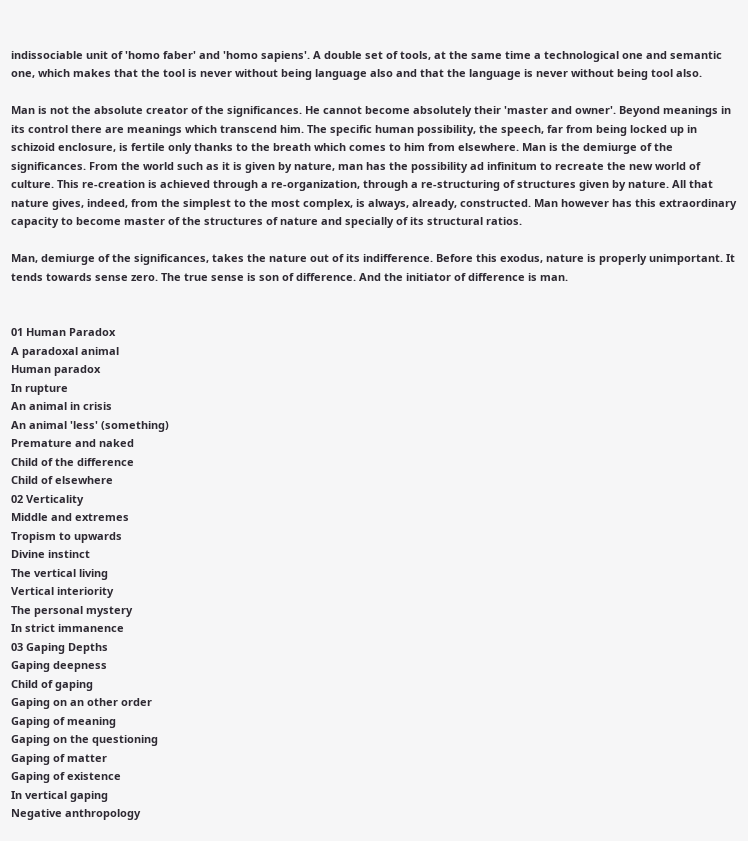indissociable unit of 'homo faber' and 'homo sapiens'. A double set of tools, at the same time a technological one and semantic one, which makes that the tool is never without being language also and that the language is never without being tool also.

Man is not the absolute creator of the significances. He cannot become absolutely their 'master and owner'. Beyond meanings in its control there are meanings which transcend him. The specific human possibility, the speech, far from being locked up in schizoid enclosure, is fertile only thanks to the breath which comes to him from elsewhere. Man is the demiurge of the significances. From the world such as it is given by nature, man has the possibility ad infinitum to recreate the new world of culture. This re-creation is achieved through a re-organization, through a re-structuring of structures given by nature. All that nature gives, indeed, from the simplest to the most complex, is always, already, constructed. Man however has this extraordinary capacity to become master of the structures of nature and specially of its structural ratios.

Man, demiurge of the significances, takes the nature out of its indifference. Before this exodus, nature is properly unimportant. It tends towards sense zero. The true sense is son of difference. And the initiator of difference is man.


01 Human Paradox
A paradoxal animal
Human paradox
In rupture
An animal in crisis
An animal 'less' (something)
Premature and naked
Child of the difference
Child of elsewhere
02 Verticality
Middle and extremes
Tropism to upwards
Divine instinct
The vertical living
Vertical interiority
The personal mystery
In strict immanence
03 Gaping Depths
Gaping deepness
Child of gaping
Gaping on an other order
Gaping of meaning
Gaping on the questioning
Gaping of matter
Gaping of existence
In vertical gaping
Negative anthropology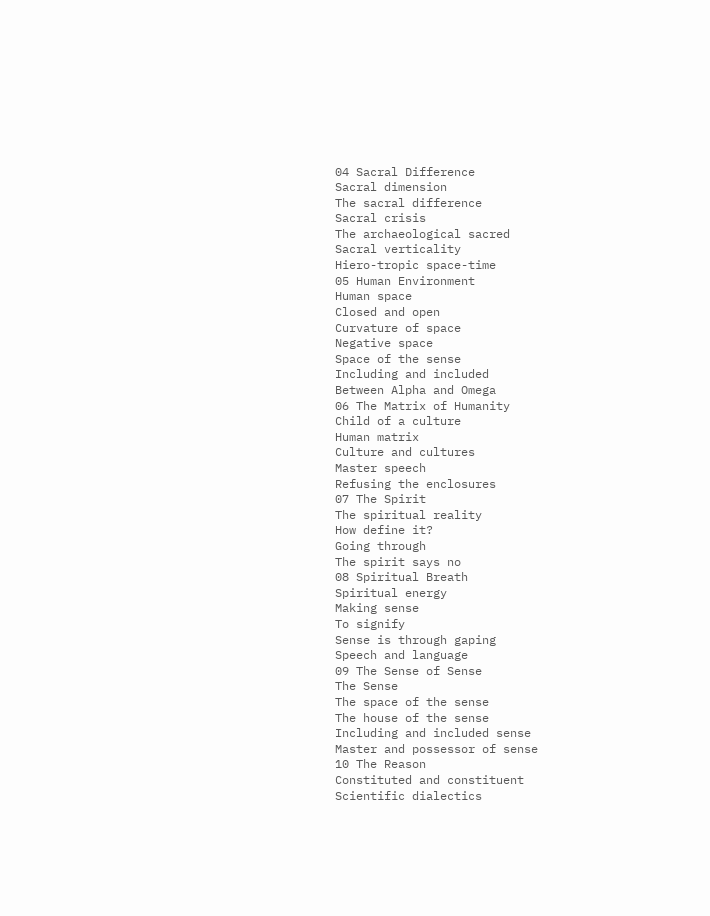04 Sacral Difference
Sacral dimension
The sacral difference
Sacral crisis
The archaeological sacred
Sacral verticality
Hiero-tropic space-time
05 Human Environment
Human space
Closed and open
Curvature of space
Negative space
Space of the sense
Including and included
Between Alpha and Omega
06 The Matrix of Humanity
Child of a culture
Human matrix
Culture and cultures
Master speech
Refusing the enclosures
07 The Spirit
The spiritual reality
How define it?
Going through
The spirit says no
08 Spiritual Breath
Spiritual energy
Making sense
To signify
Sense is through gaping
Speech and language
09 The Sense of Sense
The Sense
The space of the sense
The house of the sense
Including and included sense
Master and possessor of sense
10 The Reason
Constituted and constituent
Scientific dialectics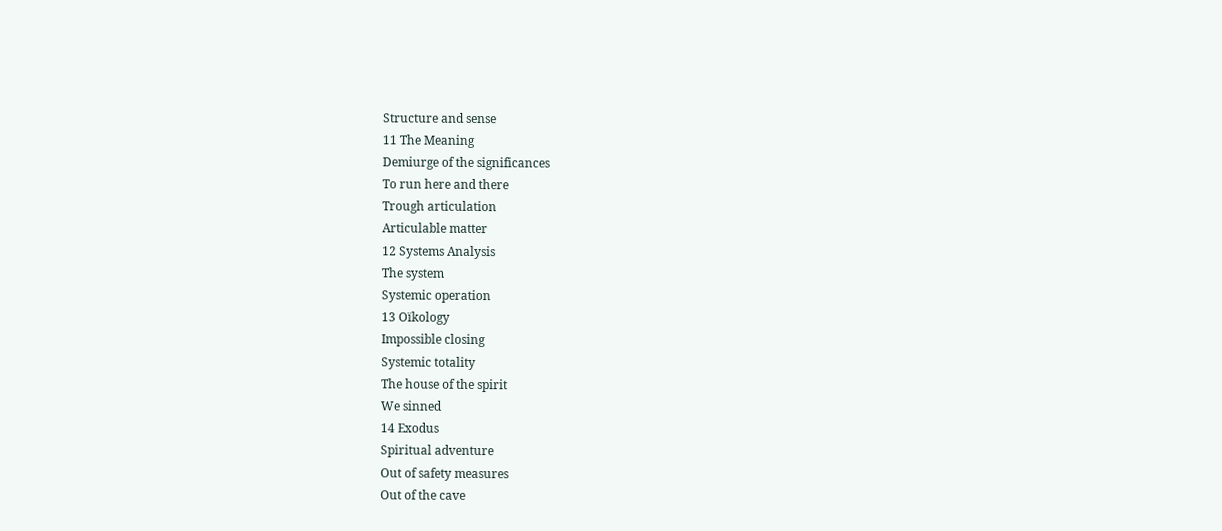Structure and sense
11 The Meaning
Demiurge of the significances
To run here and there
Trough articulation
Articulable matter
12 Systems Analysis
The system
Systemic operation
13 Oïkology
Impossible closing
Systemic totality
The house of the spirit
We sinned
14 Exodus
Spiritual adventure
Out of safety measures
Out of the cave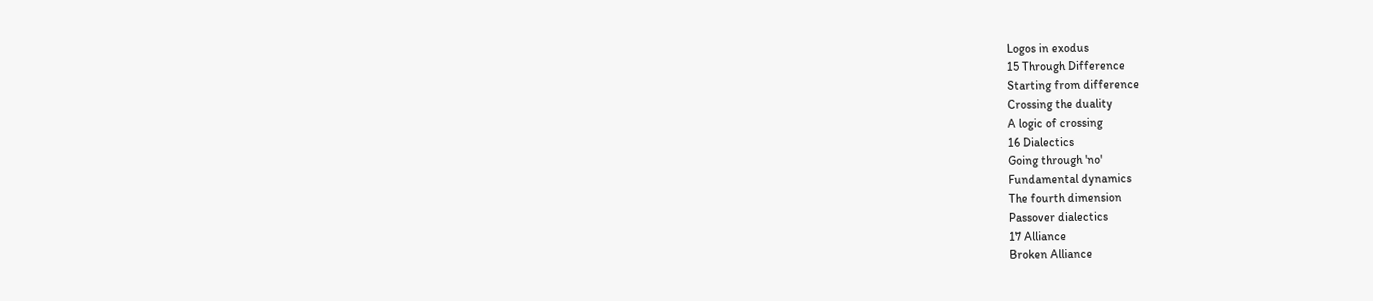Logos in exodus
15 Through Difference
Starting from difference
Crossing the duality
A logic of crossing
16 Dialectics
Going through 'no'
Fundamental dynamics
The fourth dimension
Passover dialectics
17 Alliance
Broken Alliance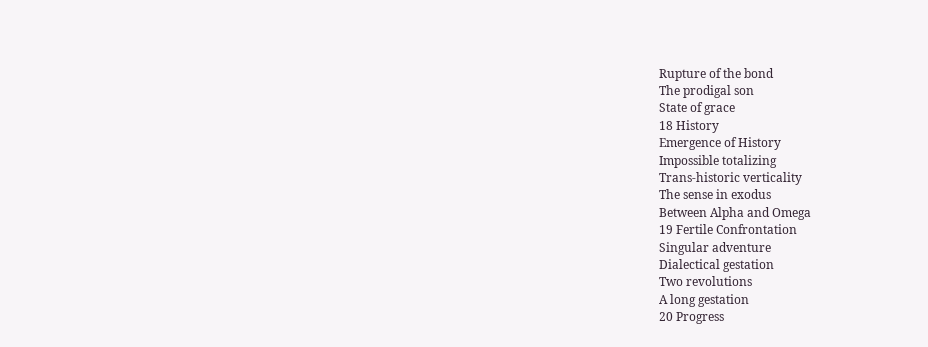Rupture of the bond
The prodigal son
State of grace
18 History
Emergence of History
Impossible totalizing
Trans-historic verticality
The sense in exodus
Between Alpha and Omega
19 Fertile Confrontation
Singular adventure
Dialectical gestation
Two revolutions
A long gestation
20 Progress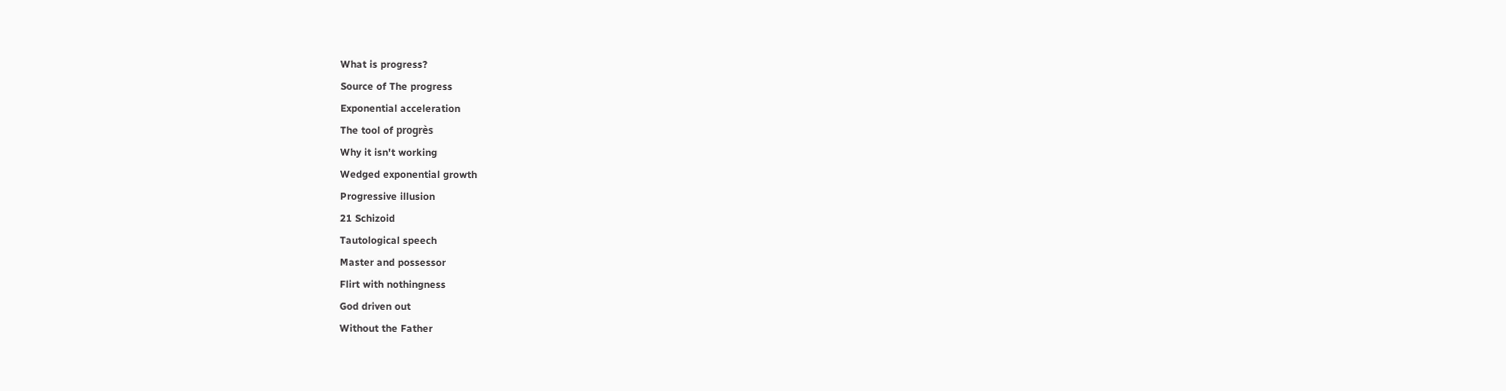What is progress?
Source of The progress
Exponential acceleration
The tool of progrès
Why it isn't working
Wedged exponential growth
Progressive illusion
21 Schizoid
Tautological speech
Master and possessor
Flirt with nothingness
God driven out
Without the Father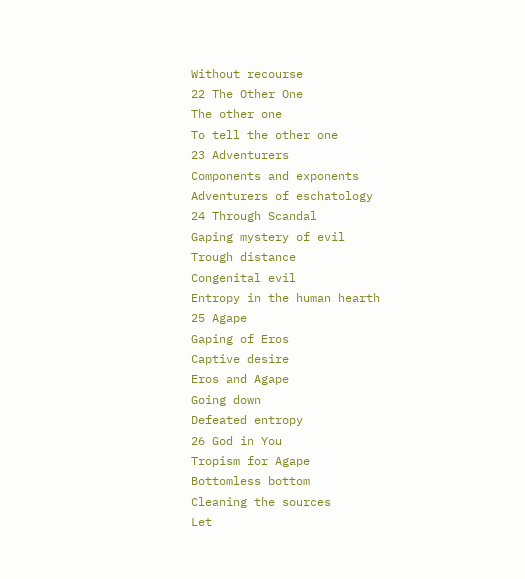Without recourse
22 The Other One
The other one
To tell the other one
23 Adventurers
Components and exponents
Adventurers of eschatology
24 Through Scandal
Gaping mystery of evil
Trough distance
Congenital evil
Entropy in the human hearth
25 Agape
Gaping of Eros
Captive desire
Eros and Agape
Going down
Defeated entropy
26 God in You
Tropism for Agape
Bottomless bottom
Cleaning the sources
Let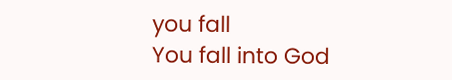you fall
You fall into God